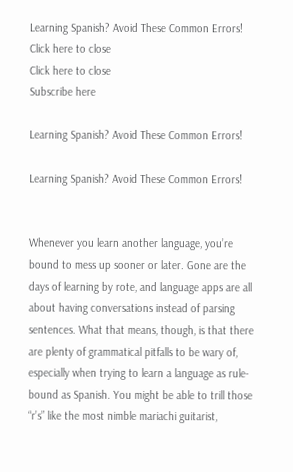Learning Spanish? Avoid These Common Errors!
Click here to close
Click here to close
Subscribe here

Learning Spanish? Avoid These Common Errors!

Learning Spanish? Avoid These Common Errors!


Whenever you learn another language, you’re bound to mess up sooner or later. Gone are the days of learning by rote, and language apps are all about having conversations instead of parsing sentences. What that means, though, is that there are plenty of grammatical pitfalls to be wary of, especially when trying to learn a language as rule-bound as Spanish. You might be able to trill those “r’s” like the most nimble mariachi guitarist,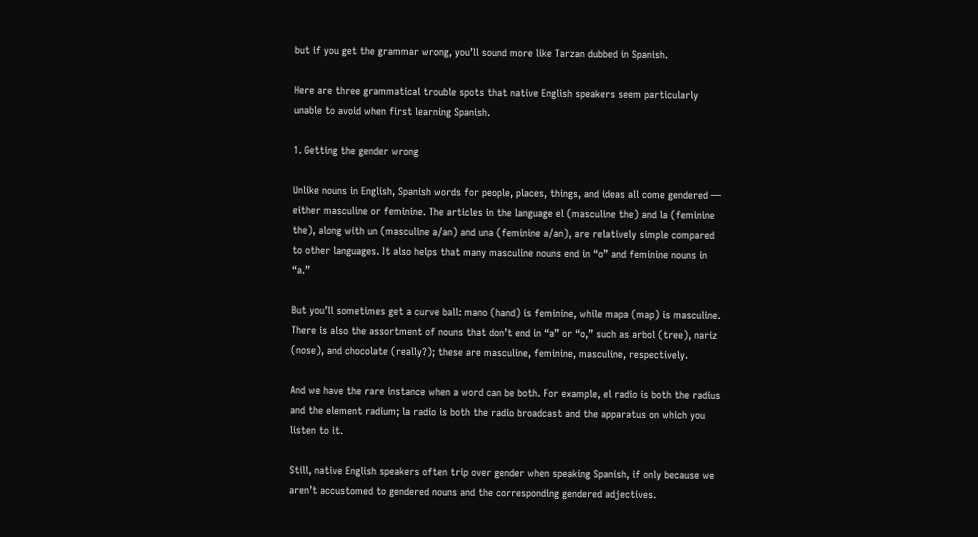but if you get the grammar wrong, you’ll sound more like Tarzan dubbed in Spanish.

Here are three grammatical trouble spots that native English speakers seem particularly unable to avoid when first learning Spanish.

1. Getting the gender wrong

Unlike nouns in English, Spanish words for people, places, things, and ideas all come gendered — either masculine or feminine. The articles in the language el (masculine the) and la (feminine the), along with un (masculine a/an) and una (feminine a/an), are relatively simple compared to other languages. It also helps that many masculine nouns end in “o” and feminine nouns in “a.”

But you’ll sometimes get a curve ball: mano (hand) is feminine, while mapa (map) is masculine. There is also the assortment of nouns that don’t end in “a” or “o,” such as arbol (tree), nariz (nose), and chocolate (really?); these are masculine, feminine, masculine, respectively.

And we have the rare instance when a word can be both. For example, el radio is both the radius and the element radium; la radio is both the radio broadcast and the apparatus on which you listen to it.

Still, native English speakers often trip over gender when speaking Spanish, if only because we aren’t accustomed to gendered nouns and the corresponding gendered adjectives.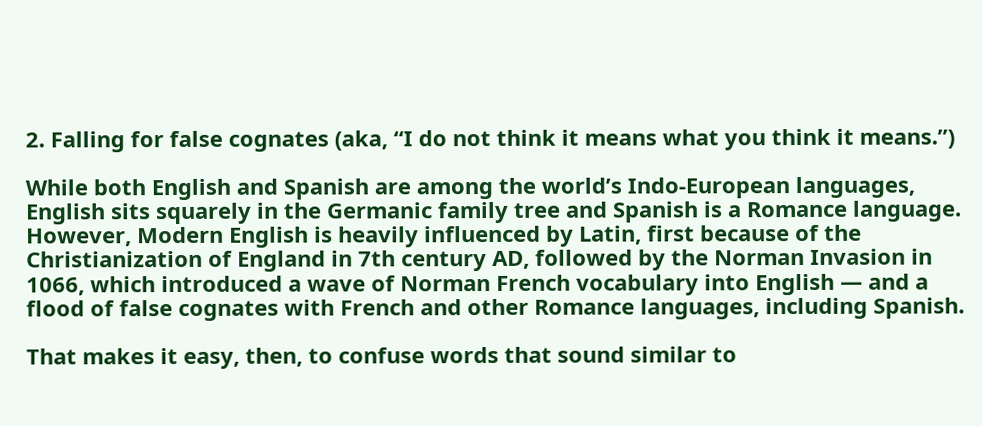2. Falling for false cognates (aka, “I do not think it means what you think it means.”)

While both English and Spanish are among the world’s Indo-European languages, English sits squarely in the Germanic family tree and Spanish is a Romance language. However, Modern English is heavily influenced by Latin, first because of the Christianization of England in 7th century AD, followed by the Norman Invasion in 1066, which introduced a wave of Norman French vocabulary into English — and a flood of false cognates with French and other Romance languages, including Spanish.

That makes it easy, then, to confuse words that sound similar to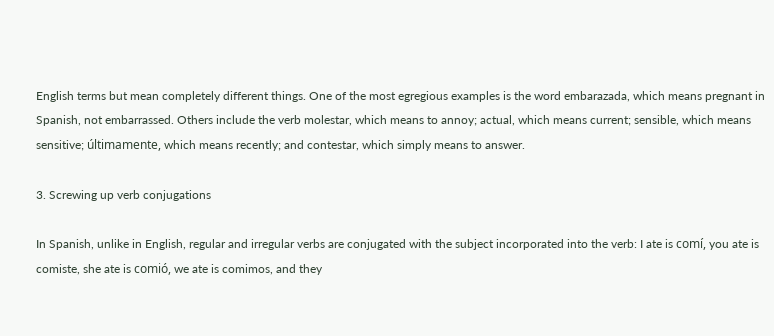English terms but mean completely different things. One of the most egregious examples is the word embarazada, which means pregnant in Spanish, not embarrassed. Others include the verb molestar, which means to annoy; actual, which means current; sensible, which means sensitive; últimamente, which means recently; and contestar, which simply means to answer.

3. Screwing up verb conjugations

In Spanish, unlike in English, regular and irregular verbs are conjugated with the subject incorporated into the verb: I ate is comí, you ate is comiste, she ate is comió, we ate is comimos, and they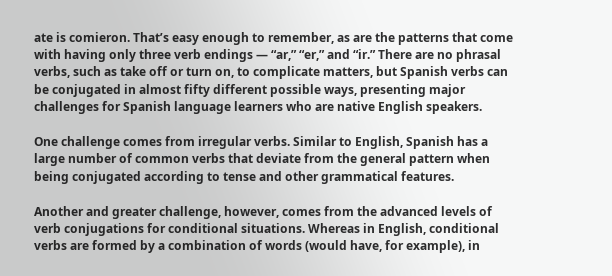ate is comieron. That’s easy enough to remember, as are the patterns that come with having only three verb endings — “ar,” “er,” and “ir.” There are no phrasal verbs, such as take off or turn on, to complicate matters, but Spanish verbs can be conjugated in almost fifty different possible ways, presenting major challenges for Spanish language learners who are native English speakers.

One challenge comes from irregular verbs. Similar to English, Spanish has a large number of common verbs that deviate from the general pattern when being conjugated according to tense and other grammatical features.

Another and greater challenge, however, comes from the advanced levels of verb conjugations for conditional situations. Whereas in English, conditional verbs are formed by a combination of words (would have, for example), in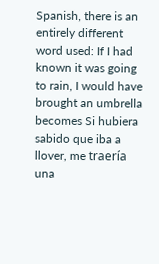Spanish, there is an entirely different word used: If I had known it was going to rain, I would have brought an umbrella becomes Si hubiera sabido que iba a llover, me traería una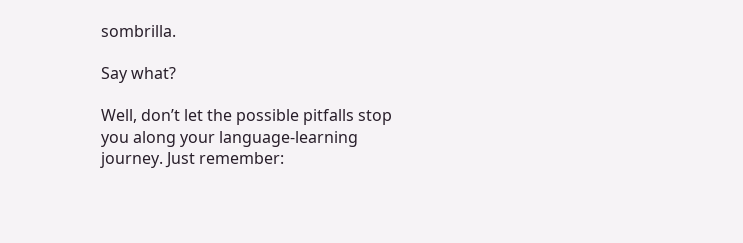sombrilla.

Say what?

Well, don’t let the possible pitfalls stop you along your language-learning journey. Just remember: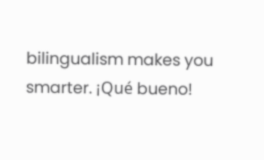bilingualism makes you smarter. ¡Qué bueno!